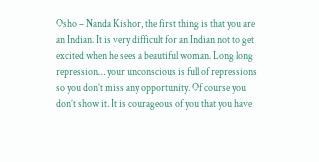Osho – Nanda Kishor, the first thing is that you are an Indian. It is very difficult for an Indian not to get excited when he sees a beautiful woman. Long long repression… your unconscious is full of repressions so you don’t miss any opportunity. Of course you don’t show it. It is courageous of you that you have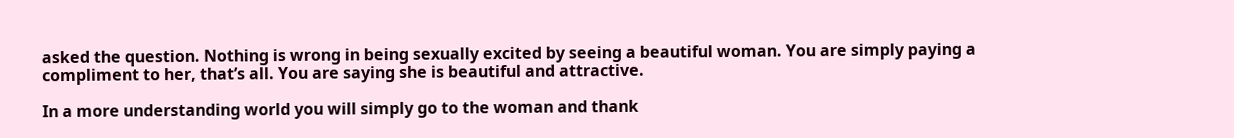asked the question. Nothing is wrong in being sexually excited by seeing a beautiful woman. You are simply paying a compliment to her, that’s all. You are saying she is beautiful and attractive.

In a more understanding world you will simply go to the woman and thank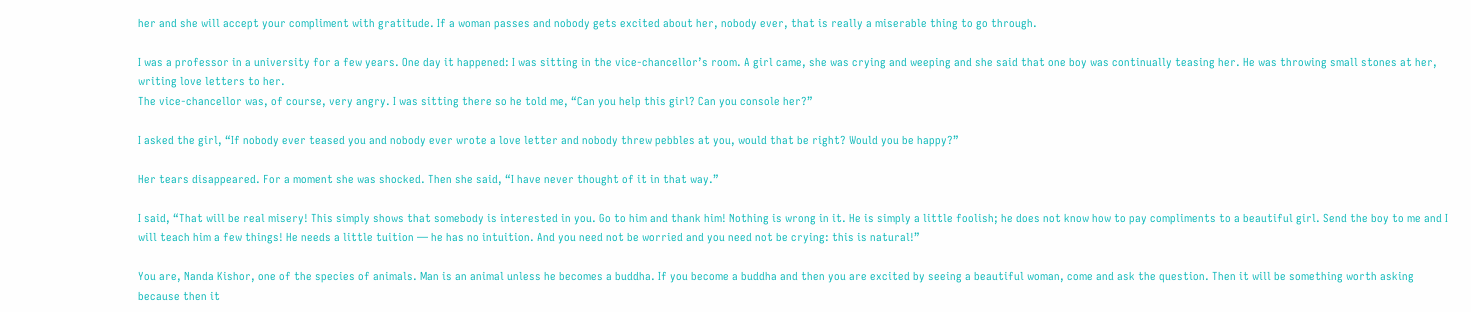her and she will accept your compliment with gratitude. If a woman passes and nobody gets excited about her, nobody ever, that is really a miserable thing to go through.

I was a professor in a university for a few years. One day it happened: I was sitting in the vice-chancellor’s room. A girl came, she was crying and weeping and she said that one boy was continually teasing her. He was throwing small stones at her, writing love letters to her.
The vice-chancellor was, of course, very angry. I was sitting there so he told me, “Can you help this girl? Can you console her?”

I asked the girl, “If nobody ever teased you and nobody ever wrote a love letter and nobody threw pebbles at you, would that be right? Would you be happy?”

Her tears disappeared. For a moment she was shocked. Then she said, “I have never thought of it in that way.”

I said, “That will be real misery! This simply shows that somebody is interested in you. Go to him and thank him! Nothing is wrong in it. He is simply a little foolish; he does not know how to pay compliments to a beautiful girl. Send the boy to me and I will teach him a few things! He needs a little tuition — he has no intuition. And you need not be worried and you need not be crying: this is natural!”

You are, Nanda Kishor, one of the species of animals. Man is an animal unless he becomes a buddha. If you become a buddha and then you are excited by seeing a beautiful woman, come and ask the question. Then it will be something worth asking because then it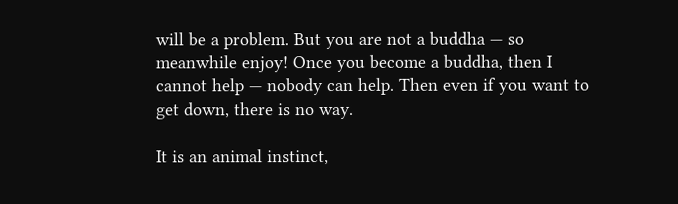will be a problem. But you are not a buddha — so meanwhile enjoy! Once you become a buddha, then I cannot help — nobody can help. Then even if you want to get down, there is no way.

It is an animal instinct,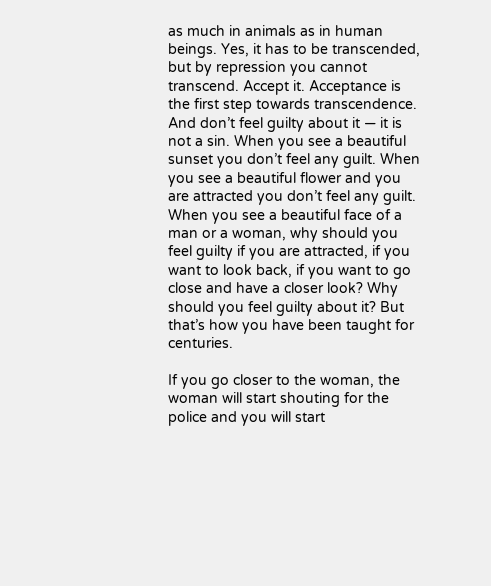as much in animals as in human beings. Yes, it has to be transcended, but by repression you cannot transcend. Accept it. Acceptance is the first step towards transcendence. And don’t feel guilty about it — it is not a sin. When you see a beautiful sunset you don’t feel any guilt. When you see a beautiful flower and you are attracted you don’t feel any guilt. When you see a beautiful face of a man or a woman, why should you feel guilty if you are attracted, if you want to look back, if you want to go close and have a closer look? Why should you feel guilty about it? But that’s how you have been taught for centuries.

If you go closer to the woman, the woman will start shouting for the police and you will start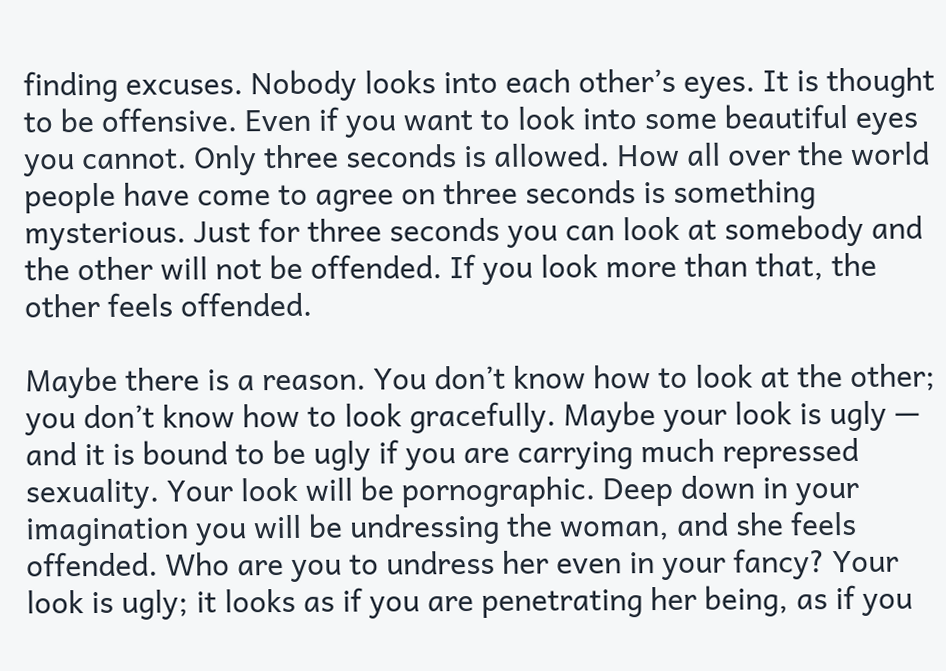finding excuses. Nobody looks into each other’s eyes. It is thought to be offensive. Even if you want to look into some beautiful eyes you cannot. Only three seconds is allowed. How all over the world people have come to agree on three seconds is something mysterious. Just for three seconds you can look at somebody and the other will not be offended. If you look more than that, the other feels offended.

Maybe there is a reason. You don’t know how to look at the other; you don’t know how to look gracefully. Maybe your look is ugly — and it is bound to be ugly if you are carrying much repressed sexuality. Your look will be pornographic. Deep down in your imagination you will be undressing the woman, and she feels offended. Who are you to undress her even in your fancy? Your look is ugly; it looks as if you are penetrating her being, as if you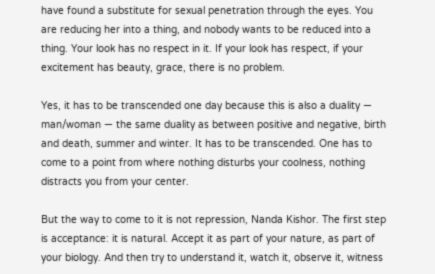have found a substitute for sexual penetration through the eyes. You are reducing her into a thing, and nobody wants to be reduced into a thing. Your look has no respect in it. If your look has respect, if your excitement has beauty, grace, there is no problem.

Yes, it has to be transcended one day because this is also a duality — man/woman — the same duality as between positive and negative, birth and death, summer and winter. It has to be transcended. One has to come to a point from where nothing disturbs your coolness, nothing distracts you from your center.

But the way to come to it is not repression, Nanda Kishor. The first step is acceptance: it is natural. Accept it as part of your nature, as part of your biology. And then try to understand it, watch it, observe it, witness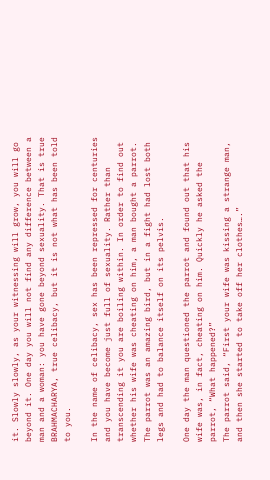it. Slowly slowly, as your witnessing will grow, you will go beyond it. One day you will not find any difference between a man and a woman: you have gone beyond sexuality. That is true BRAHMACHARYA, true celibacy, but it is not what has been told to you.

In the name of celibacy, sex has been repressed for centuries and you have become just full of sexuality. Rather than transcending it you are boiling within. In order to find out whether his wife was cheating on him, a man bought a parrot. The parrot was an amazing bird, but in a fight had lost both legs and had to balance itself on its pelvis.

One day the man questioned the parrot and found out that his wife was, in fact, cheating on him. Quickly he asked the parrot, “What happened?”
The parrot said, “First your wife was kissing a strange man, and then she started to take off her clothes….”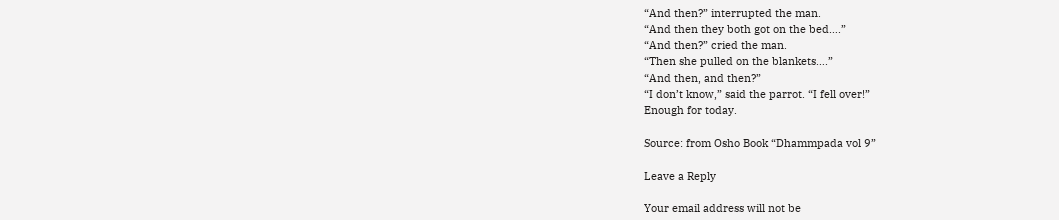“And then?” interrupted the man.
“And then they both got on the bed….”
“And then?” cried the man.
“Then she pulled on the blankets….”
“And then, and then?”
“I don’t know,” said the parrot. “I fell over!”
Enough for today.

Source: from Osho Book “Dhammpada vol 9”

Leave a Reply

Your email address will not be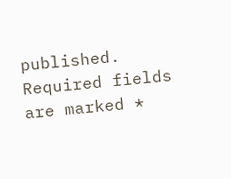published. Required fields are marked *